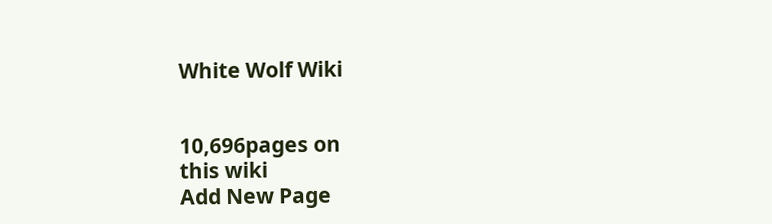White Wolf Wiki


10,696pages on
this wiki
Add New Page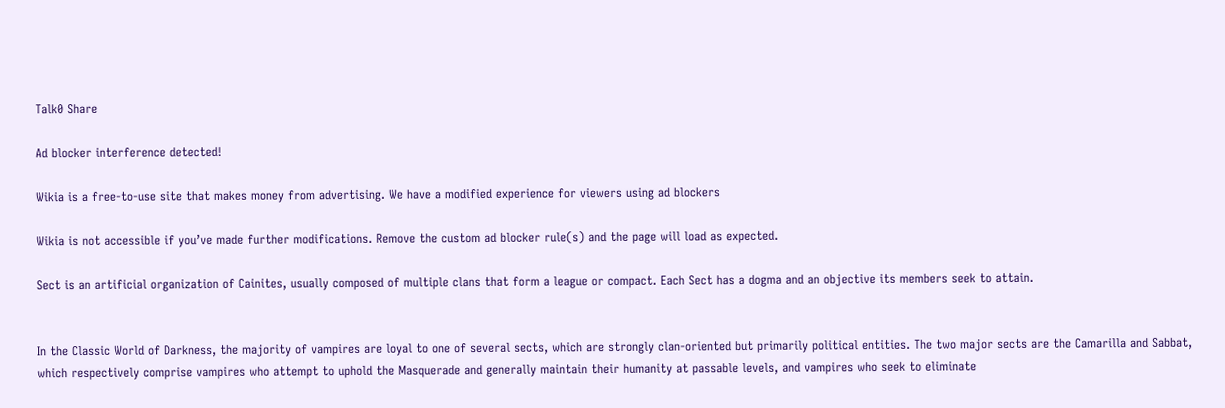Talk0 Share

Ad blocker interference detected!

Wikia is a free-to-use site that makes money from advertising. We have a modified experience for viewers using ad blockers

Wikia is not accessible if you’ve made further modifications. Remove the custom ad blocker rule(s) and the page will load as expected.

Sect is an artificial organization of Cainites, usually composed of multiple clans that form a league or compact. Each Sect has a dogma and an objective its members seek to attain.


In the Classic World of Darkness, the majority of vampires are loyal to one of several sects, which are strongly clan-oriented but primarily political entities. The two major sects are the Camarilla and Sabbat, which respectively comprise vampires who attempt to uphold the Masquerade and generally maintain their humanity at passable levels, and vampires who seek to eliminate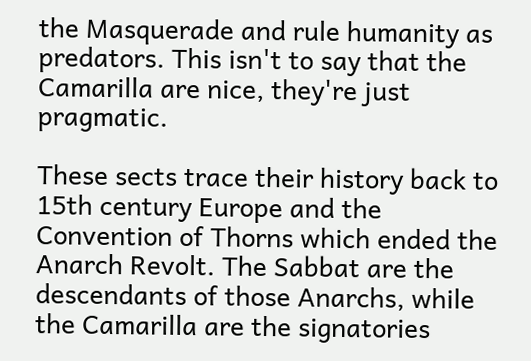the Masquerade and rule humanity as predators. This isn't to say that the Camarilla are nice, they're just pragmatic.

These sects trace their history back to 15th century Europe and the Convention of Thorns which ended the Anarch Revolt. The Sabbat are the descendants of those Anarchs, while the Camarilla are the signatories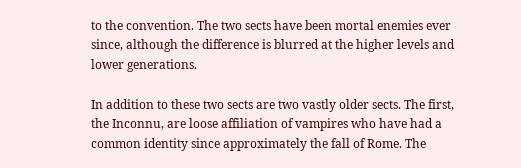to the convention. The two sects have been mortal enemies ever since, although the difference is blurred at the higher levels and lower generations.

In addition to these two sects are two vastly older sects. The first, the Inconnu, are loose affiliation of vampires who have had a common identity since approximately the fall of Rome. The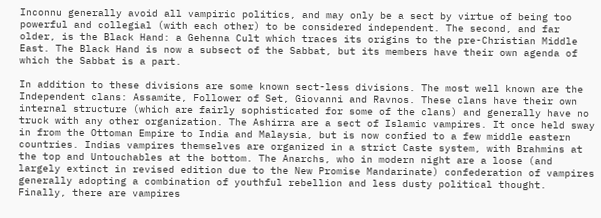Inconnu generally avoid all vampiric politics, and may only be a sect by virtue of being too powerful and collegial (with each other) to be considered independent. The second, and far older, is the Black Hand: a Gehenna Cult which traces its origins to the pre-Christian Middle East. The Black Hand is now a subsect of the Sabbat, but its members have their own agenda of which the Sabbat is a part.

In addition to these divisions are some known sect-less divisions. The most well known are the Independent clans: Assamite, Follower of Set, Giovanni and Ravnos. These clans have their own internal structure (which are fairly sophisticated for some of the clans) and generally have no truck with any other organization. The Ashirra are a sect of Islamic vampires. It once held sway in from the Ottoman Empire to India and Malaysia, but is now confied to a few middle eastern countries. Indias vampires themselves are organized in a strict Caste system, with Brahmins at the top and Untouchables at the bottom. The Anarchs, who in modern night are a loose (and largely extinct in revised edition due to the New Promise Mandarinate) confederation of vampires generally adopting a combination of youthful rebellion and less dusty political thought. Finally, there are vampires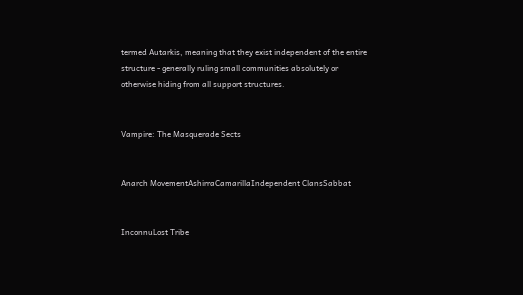termed Autarkis, meaning that they exist independent of the entire structure - generally ruling small communities absolutely or otherwise hiding from all support structures.


Vampire: The Masquerade Sects


Anarch MovementAshirraCamarillaIndependent ClansSabbat


InconnuLost Tribe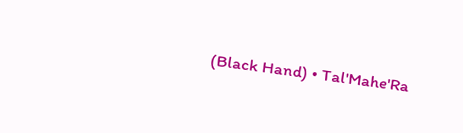(Black Hand) • Tal'Mahe'Ra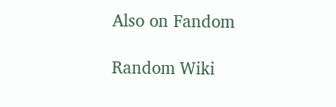Also on Fandom

Random Wiki